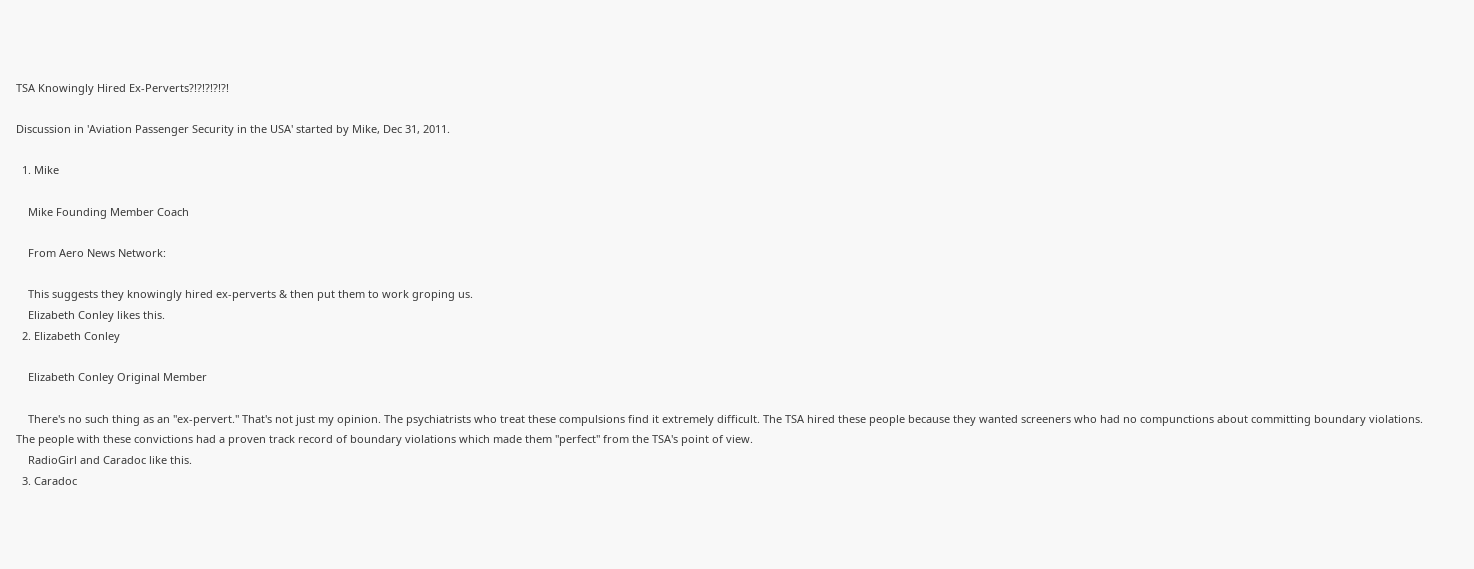TSA Knowingly Hired Ex-Perverts?!?!?!?!?!

Discussion in 'Aviation Passenger Security in the USA' started by Mike, Dec 31, 2011.

  1. Mike

    Mike Founding Member Coach

    From Aero News Network:

    This suggests they knowingly hired ex-perverts & then put them to work groping us.
    Elizabeth Conley likes this.
  2. Elizabeth Conley

    Elizabeth Conley Original Member

    There's no such thing as an "ex-pervert." That's not just my opinion. The psychiatrists who treat these compulsions find it extremely difficult. The TSA hired these people because they wanted screeners who had no compunctions about committing boundary violations. The people with these convictions had a proven track record of boundary violations which made them "perfect" from the TSA's point of view.
    RadioGirl and Caradoc like this.
  3. Caradoc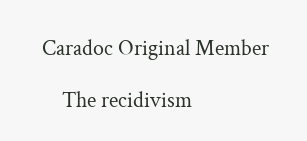Caradoc Original Member

    The recidivism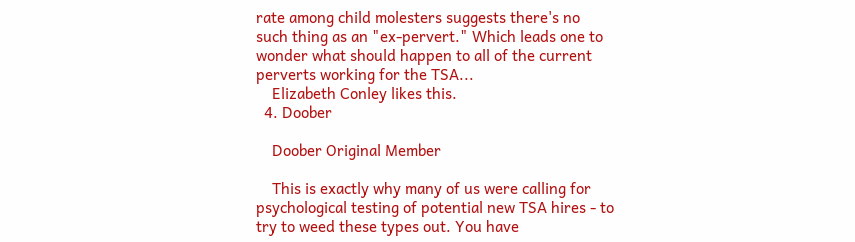rate among child molesters suggests there's no such thing as an "ex-pervert." Which leads one to wonder what should happen to all of the current perverts working for the TSA...
    Elizabeth Conley likes this.
  4. Doober

    Doober Original Member

    This is exactly why many of us were calling for psychological testing of potential new TSA hires - to try to weed these types out. You have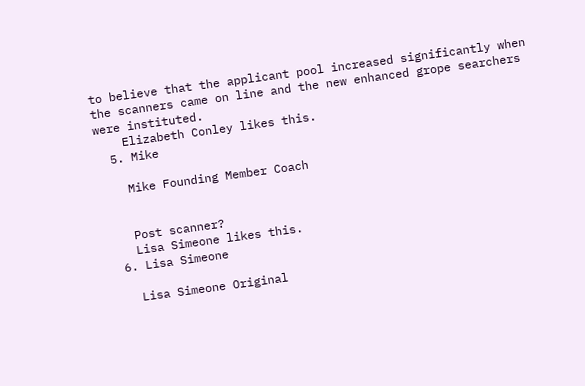to believe that the applicant pool increased significantly when the scanners came on line and the new enhanced grope searchers were instituted.
    Elizabeth Conley likes this.
  5. Mike

    Mike Founding Member Coach


    Post scanner?
    Lisa Simeone likes this.
  6. Lisa Simeone

    Lisa Simeone Original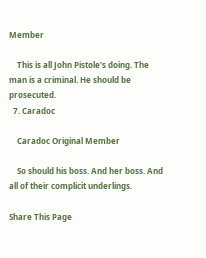Member

    This is all John Pistole's doing. The man is a criminal. He should be prosecuted.
  7. Caradoc

    Caradoc Original Member

    So should his boss. And her boss. And all of their complicit underlings.

Share This Page